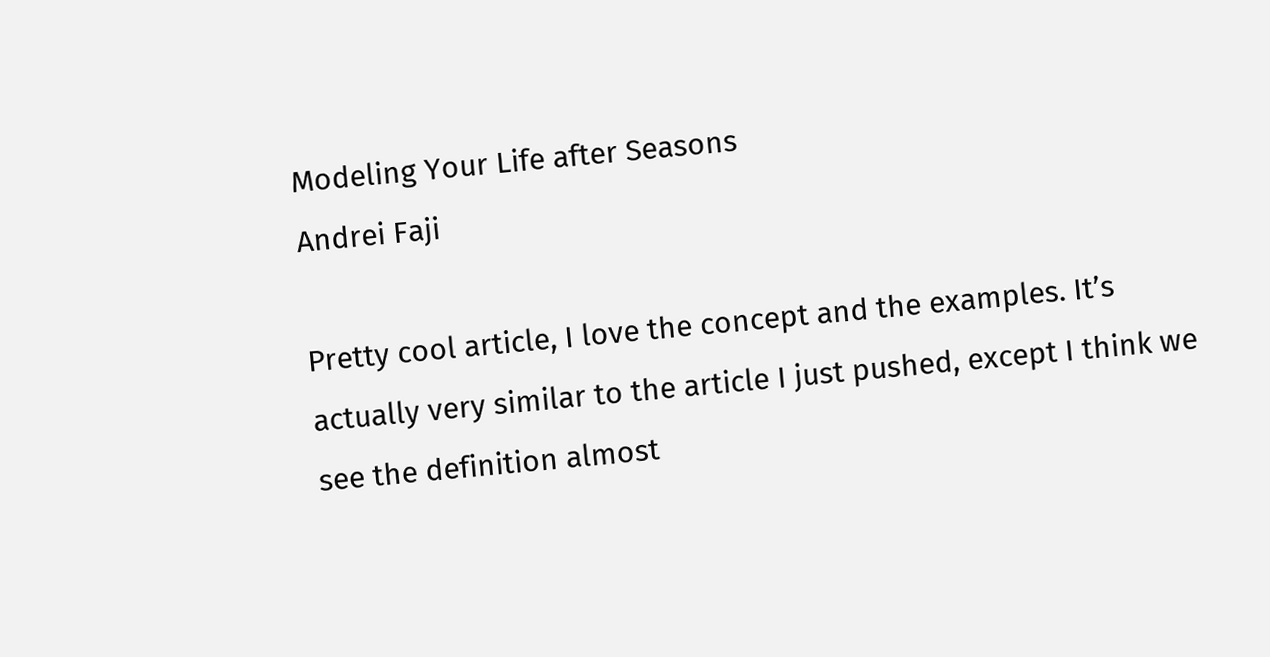Modeling Your Life after Seasons
Andrei Faji

Pretty cool article, I love the concept and the examples. It’s actually very similar to the article I just pushed, except I think we see the definition almost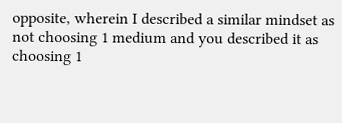opposite, wherein I described a similar mindset as not choosing 1 medium and you described it as choosing 1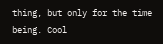thing, but only for the time being. Cool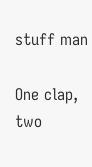stuff man

One clap, two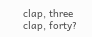clap, three clap, forty?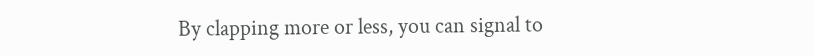By clapping more or less, you can signal to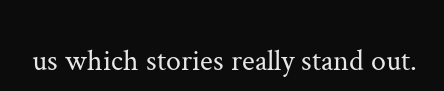us which stories really stand out.